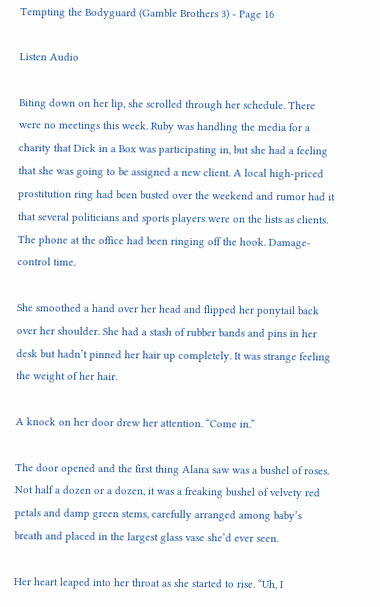Tempting the Bodyguard (Gamble Brothers 3) - Page 16

Listen Audio

Biting down on her lip, she scrolled through her schedule. There were no meetings this week. Ruby was handling the media for a charity that Dick in a Box was participating in, but she had a feeling that she was going to be assigned a new client. A local high-priced prostitution ring had been busted over the weekend and rumor had it that several politicians and sports players were on the lists as clients. The phone at the office had been ringing off the hook. Damage-control time.

She smoothed a hand over her head and flipped her ponytail back over her shoulder. She had a stash of rubber bands and pins in her desk but hadn’t pinned her hair up completely. It was strange feeling the weight of her hair.

A knock on her door drew her attention. “Come in.”

The door opened and the first thing Alana saw was a bushel of roses. Not half a dozen or a dozen, it was a freaking bushel of velvety red petals and damp green stems, carefully arranged among baby’s breath and placed in the largest glass vase she’d ever seen.

Her heart leaped into her throat as she started to rise. “Uh, I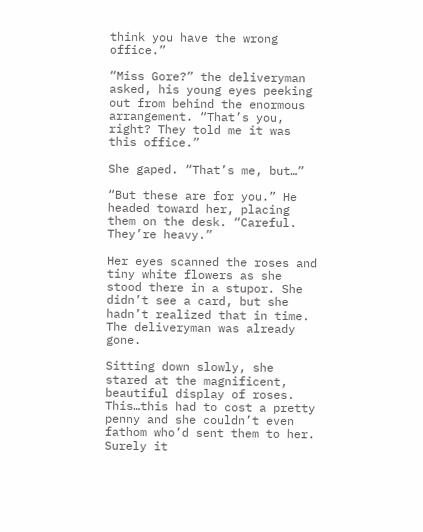think you have the wrong office.”

“Miss Gore?” the deliveryman asked, his young eyes peeking out from behind the enormous arrangement. “That’s you, right? They told me it was this office.”

She gaped. “That’s me, but…”

“But these are for you.” He headed toward her, placing them on the desk. “Careful. They’re heavy.”

Her eyes scanned the roses and tiny white flowers as she stood there in a stupor. She didn’t see a card, but she hadn’t realized that in time. The deliveryman was already gone.

Sitting down slowly, she stared at the magnificent, beautiful display of roses. This…this had to cost a pretty penny and she couldn’t even fathom who’d sent them to her. Surely it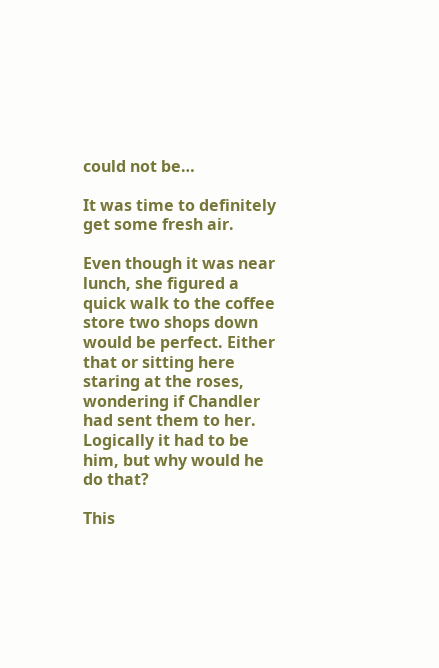could not be…

It was time to definitely get some fresh air.

Even though it was near lunch, she figured a quick walk to the coffee store two shops down would be perfect. Either that or sitting here staring at the roses, wondering if Chandler had sent them to her. Logically it had to be him, but why would he do that?

This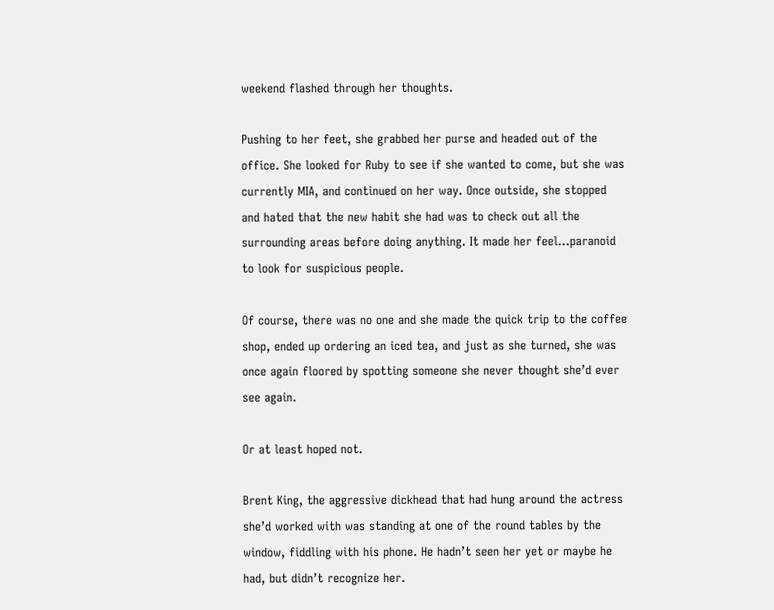weekend flashed through her thoughts.

Pushing to her feet, she grabbed her purse and headed out of the office. She looked for Ruby to see if she wanted to come, but she was currently MIA, and continued on her way. Once outside, she stopped and hated that the new habit she had was to check out all the surrounding areas before doing anything. It made her feel…paranoid to look for suspicious people.

Of course, there was no one and she made the quick trip to the coffee shop, ended up ordering an iced tea, and just as she turned, she was once again floored by spotting someone she never thought she’d ever see again.

Or at least hoped not.

Brent King, the aggressive dickhead that had hung around the actress she’d worked with was standing at one of the round tables by the window, fiddling with his phone. He hadn’t seen her yet or maybe he had, but didn’t recognize her.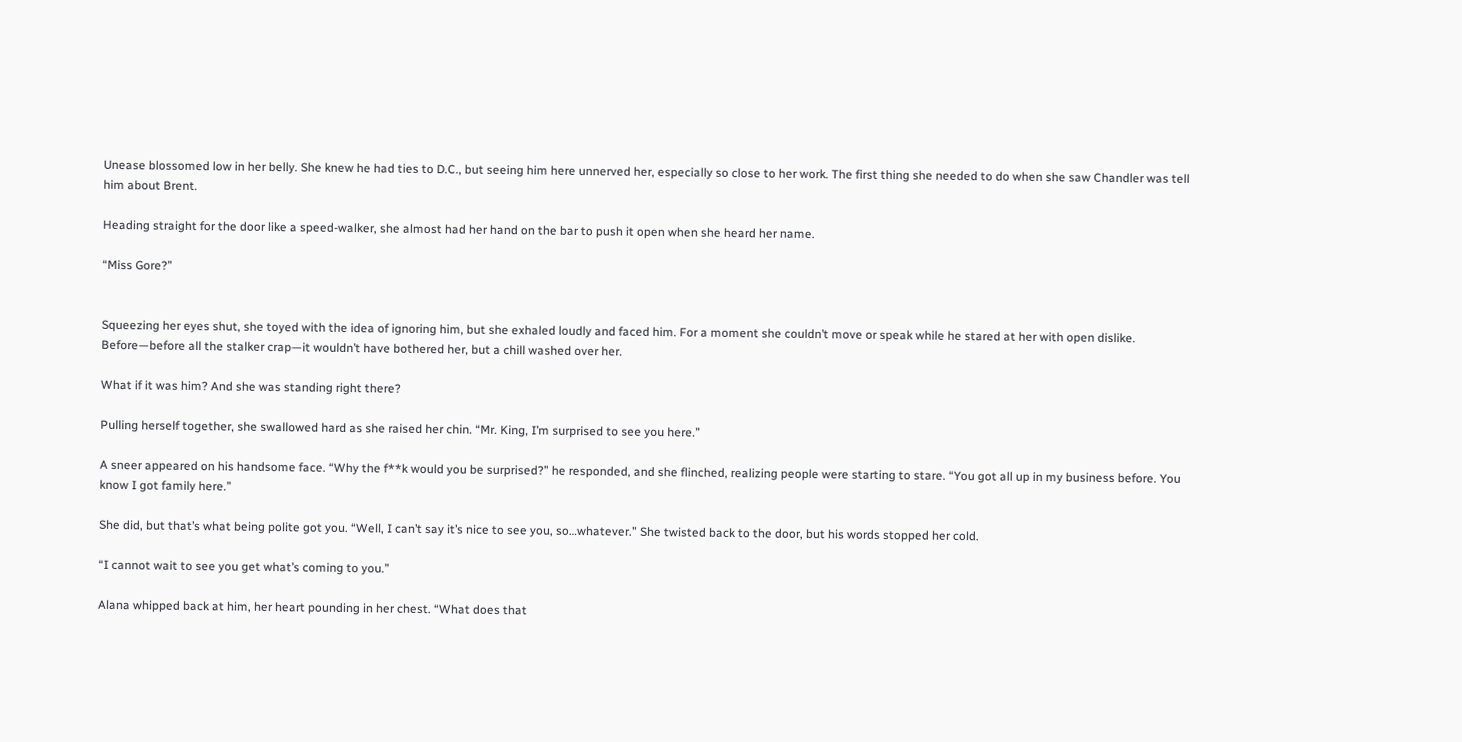Unease blossomed low in her belly. She knew he had ties to D.C., but seeing him here unnerved her, especially so close to her work. The first thing she needed to do when she saw Chandler was tell him about Brent.

Heading straight for the door like a speed-walker, she almost had her hand on the bar to push it open when she heard her name.

“Miss Gore?”


Squeezing her eyes shut, she toyed with the idea of ignoring him, but she exhaled loudly and faced him. For a moment she couldn’t move or speak while he stared at her with open dislike. Before—before all the stalker crap—it wouldn’t have bothered her, but a chill washed over her.

What if it was him? And she was standing right there?

Pulling herself together, she swallowed hard as she raised her chin. “Mr. King, I’m surprised to see you here.”

A sneer appeared on his handsome face. “Why the f**k would you be surprised?” he responded, and she flinched, realizing people were starting to stare. “You got all up in my business before. You know I got family here.”

She did, but that’s what being polite got you. “Well, I can’t say it’s nice to see you, so…whatever.” She twisted back to the door, but his words stopped her cold.

“I cannot wait to see you get what’s coming to you.”

Alana whipped back at him, her heart pounding in her chest. “What does that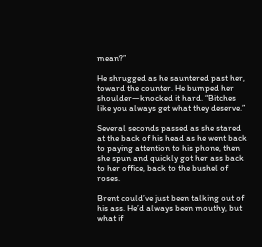mean?”

He shrugged as he sauntered past her, toward the counter. He bumped her shoulder—knocked it hard. “Bitches like you always get what they deserve.”

Several seconds passed as she stared at the back of his head as he went back to paying attention to his phone, then she spun and quickly got her ass back to her office, back to the bushel of roses.

Brent could’ve just been talking out of his ass. He’d always been mouthy, but what if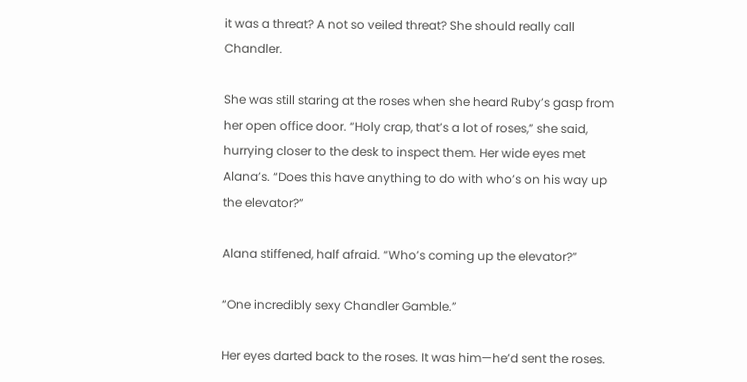it was a threat? A not so veiled threat? She should really call Chandler.

She was still staring at the roses when she heard Ruby’s gasp from her open office door. “Holy crap, that’s a lot of roses,” she said, hurrying closer to the desk to inspect them. Her wide eyes met Alana’s. “Does this have anything to do with who’s on his way up the elevator?”

Alana stiffened, half afraid. “Who’s coming up the elevator?”

“One incredibly sexy Chandler Gamble.”

Her eyes darted back to the roses. It was him—he’d sent the roses.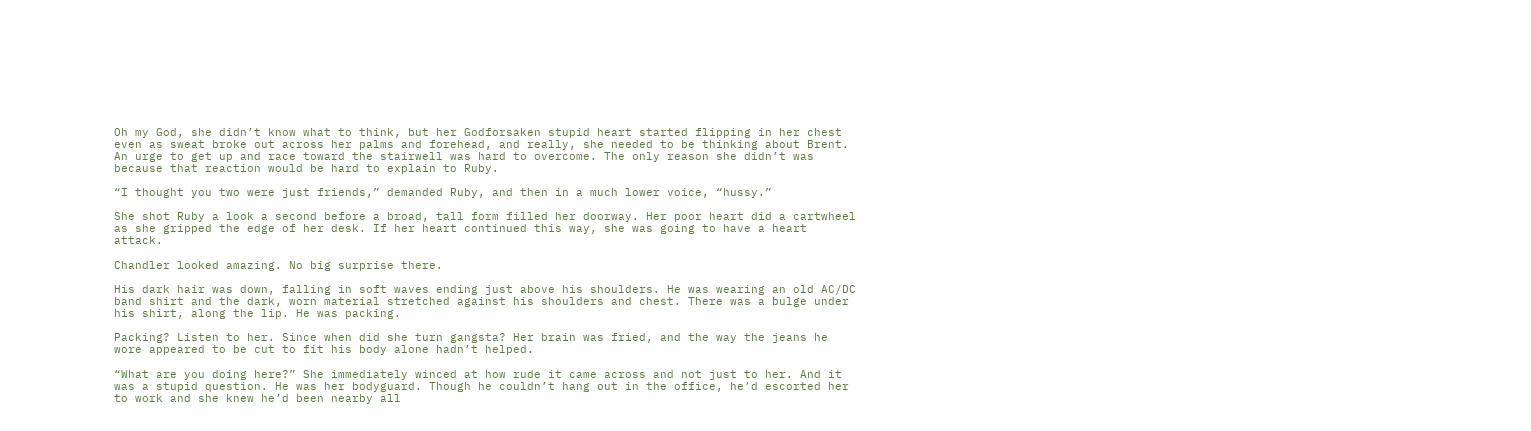Oh my God, she didn’t know what to think, but her Godforsaken stupid heart started flipping in her chest even as sweat broke out across her palms and forehead, and really, she needed to be thinking about Brent. An urge to get up and race toward the stairwell was hard to overcome. The only reason she didn’t was because that reaction would be hard to explain to Ruby.

“I thought you two were just friends,” demanded Ruby, and then in a much lower voice, “hussy.”

She shot Ruby a look a second before a broad, tall form filled her doorway. Her poor heart did a cartwheel as she gripped the edge of her desk. If her heart continued this way, she was going to have a heart attack.

Chandler looked amazing. No big surprise there.

His dark hair was down, falling in soft waves ending just above his shoulders. He was wearing an old AC/DC band shirt and the dark, worn material stretched against his shoulders and chest. There was a bulge under his shirt, along the lip. He was packing.

Packing? Listen to her. Since when did she turn gangsta? Her brain was fried, and the way the jeans he wore appeared to be cut to fit his body alone hadn’t helped.

“What are you doing here?” She immediately winced at how rude it came across and not just to her. And it was a stupid question. He was her bodyguard. Though he couldn’t hang out in the office, he’d escorted her to work and she knew he’d been nearby all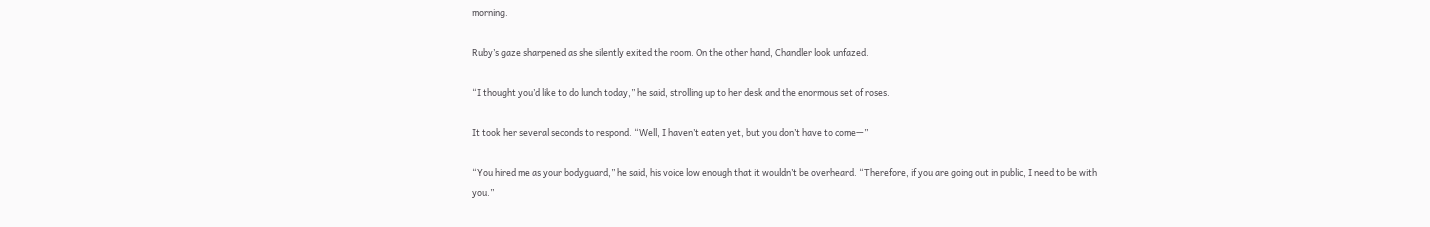morning.

Ruby’s gaze sharpened as she silently exited the room. On the other hand, Chandler look unfazed.

“I thought you’d like to do lunch today,” he said, strolling up to her desk and the enormous set of roses.

It took her several seconds to respond. “Well, I haven’t eaten yet, but you don’t have to come—”

“You hired me as your bodyguard,” he said, his voice low enough that it wouldn’t be overheard. “Therefore, if you are going out in public, I need to be with you.”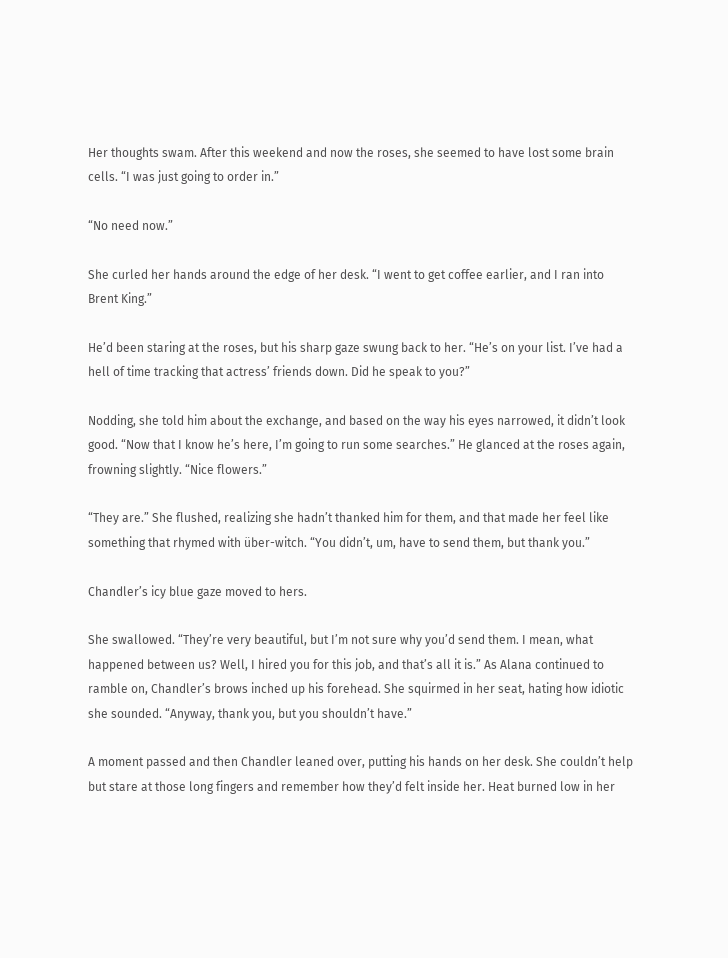Her thoughts swam. After this weekend and now the roses, she seemed to have lost some brain cells. “I was just going to order in.”

“No need now.”

She curled her hands around the edge of her desk. “I went to get coffee earlier, and I ran into Brent King.”

He’d been staring at the roses, but his sharp gaze swung back to her. “He’s on your list. I’ve had a hell of time tracking that actress’ friends down. Did he speak to you?”

Nodding, she told him about the exchange, and based on the way his eyes narrowed, it didn’t look good. “Now that I know he’s here, I’m going to run some searches.” He glanced at the roses again, frowning slightly. “Nice flowers.”

“They are.” She flushed, realizing she hadn’t thanked him for them, and that made her feel like something that rhymed with über-witch. “You didn’t, um, have to send them, but thank you.”

Chandler’s icy blue gaze moved to hers.

She swallowed. “They’re very beautiful, but I’m not sure why you’d send them. I mean, what happened between us? Well, I hired you for this job, and that’s all it is.” As Alana continued to ramble on, Chandler’s brows inched up his forehead. She squirmed in her seat, hating how idiotic she sounded. “Anyway, thank you, but you shouldn’t have.”

A moment passed and then Chandler leaned over, putting his hands on her desk. She couldn’t help but stare at those long fingers and remember how they’d felt inside her. Heat burned low in her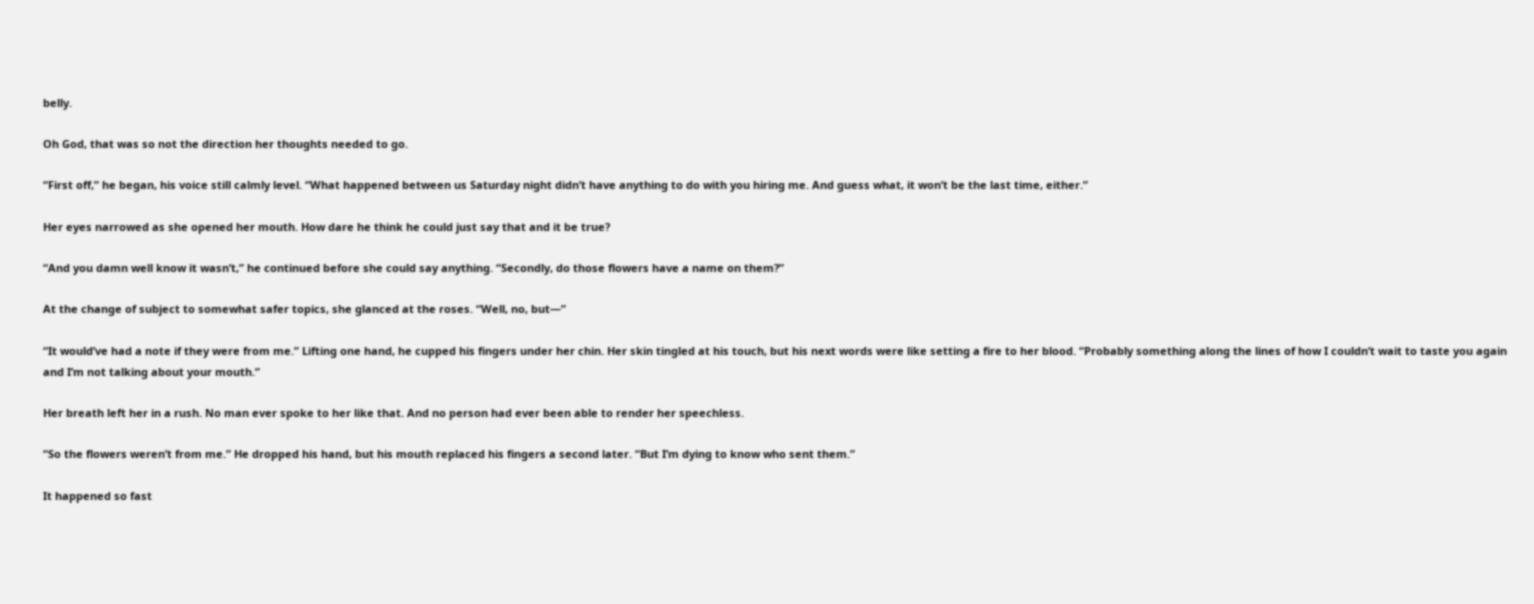belly.

Oh God, that was so not the direction her thoughts needed to go.

“First off,” he began, his voice still calmly level. “What happened between us Saturday night didn’t have anything to do with you hiring me. And guess what, it won’t be the last time, either.”

Her eyes narrowed as she opened her mouth. How dare he think he could just say that and it be true?

“And you damn well know it wasn’t,” he continued before she could say anything. “Secondly, do those flowers have a name on them?”

At the change of subject to somewhat safer topics, she glanced at the roses. “Well, no, but—”

“It would’ve had a note if they were from me.” Lifting one hand, he cupped his fingers under her chin. Her skin tingled at his touch, but his next words were like setting a fire to her blood. “Probably something along the lines of how I couldn’t wait to taste you again and I’m not talking about your mouth.”

Her breath left her in a rush. No man ever spoke to her like that. And no person had ever been able to render her speechless.

“So the flowers weren’t from me.” He dropped his hand, but his mouth replaced his fingers a second later. “But I’m dying to know who sent them.”

It happened so fast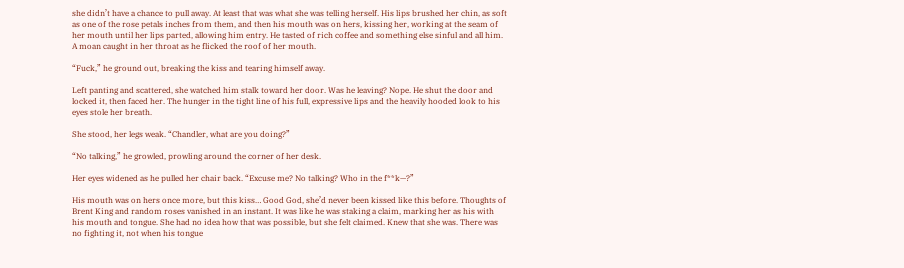she didn’t have a chance to pull away. At least that was what she was telling herself. His lips brushed her chin, as soft as one of the rose petals inches from them, and then his mouth was on hers, kissing her, working at the seam of her mouth until her lips parted, allowing him entry. He tasted of rich coffee and something else sinful and all him. A moan caught in her throat as he flicked the roof of her mouth.

“Fuck,” he ground out, breaking the kiss and tearing himself away.

Left panting and scattered, she watched him stalk toward her door. Was he leaving? Nope. He shut the door and locked it, then faced her. The hunger in the tight line of his full, expressive lips and the heavily hooded look to his eyes stole her breath.

She stood, her legs weak. “Chandler, what are you doing?”

“No talking,” he growled, prowling around the corner of her desk.

Her eyes widened as he pulled her chair back. “Excuse me? No talking? Who in the f**k—?”

His mouth was on hers once more, but this kiss… Good God, she’d never been kissed like this before. Thoughts of Brent King and random roses vanished in an instant. It was like he was staking a claim, marking her as his with his mouth and tongue. She had no idea how that was possible, but she felt claimed. Knew that she was. There was no fighting it, not when his tongue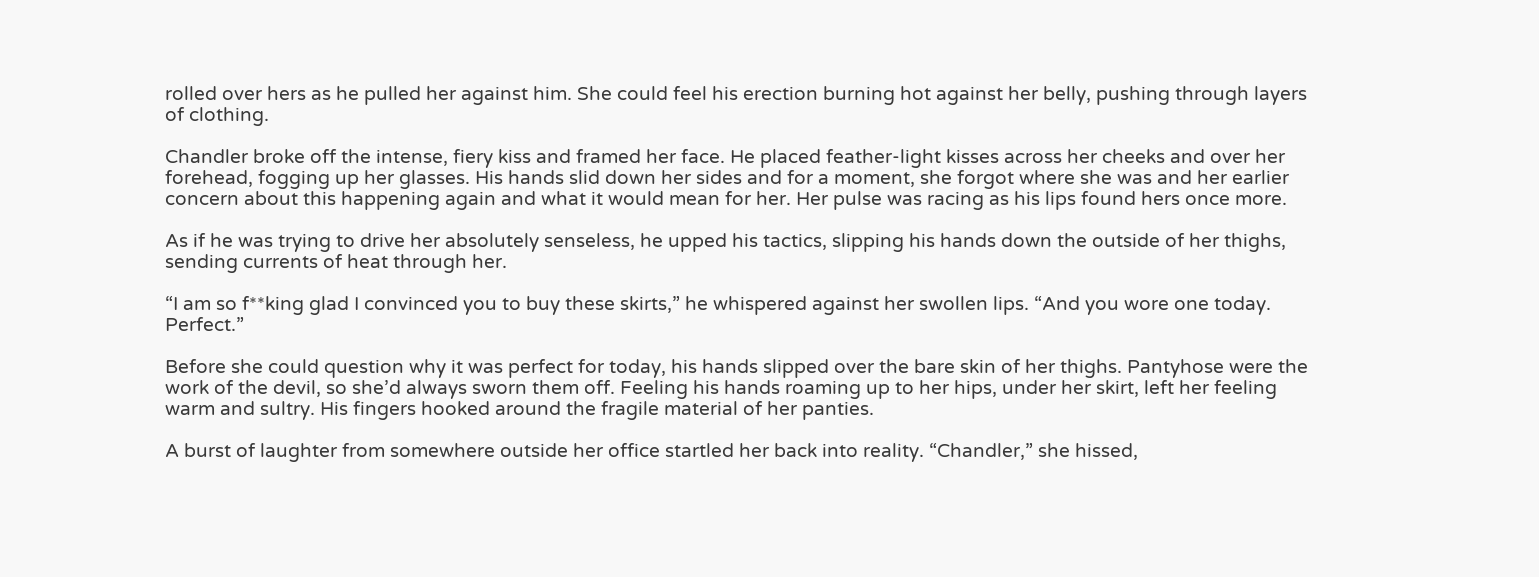rolled over hers as he pulled her against him. She could feel his erection burning hot against her belly, pushing through layers of clothing.

Chandler broke off the intense, fiery kiss and framed her face. He placed feather-light kisses across her cheeks and over her forehead, fogging up her glasses. His hands slid down her sides and for a moment, she forgot where she was and her earlier concern about this happening again and what it would mean for her. Her pulse was racing as his lips found hers once more.

As if he was trying to drive her absolutely senseless, he upped his tactics, slipping his hands down the outside of her thighs, sending currents of heat through her.

“I am so f**king glad I convinced you to buy these skirts,” he whispered against her swollen lips. “And you wore one today. Perfect.”

Before she could question why it was perfect for today, his hands slipped over the bare skin of her thighs. Pantyhose were the work of the devil, so she’d always sworn them off. Feeling his hands roaming up to her hips, under her skirt, left her feeling warm and sultry. His fingers hooked around the fragile material of her panties.

A burst of laughter from somewhere outside her office startled her back into reality. “Chandler,” she hissed,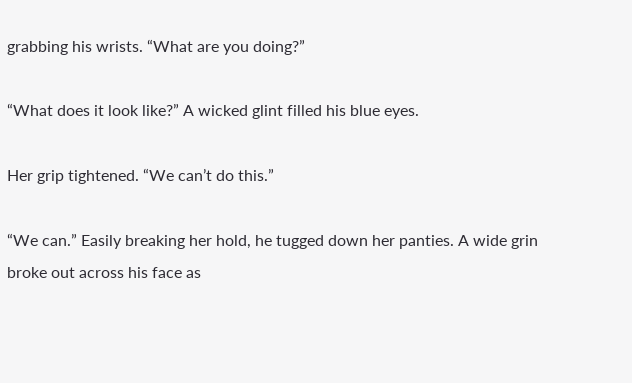grabbing his wrists. “What are you doing?”

“What does it look like?” A wicked glint filled his blue eyes.

Her grip tightened. “We can’t do this.”

“We can.” Easily breaking her hold, he tugged down her panties. A wide grin broke out across his face as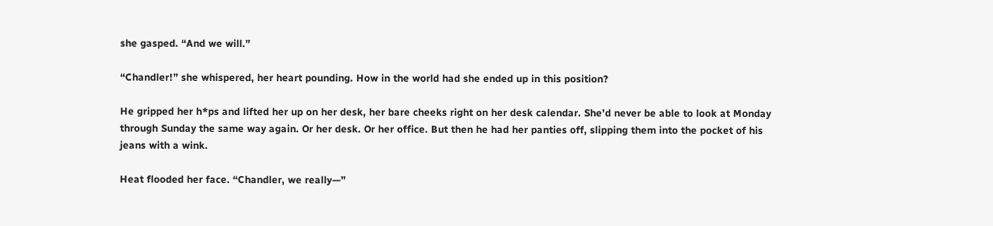she gasped. “And we will.”

“Chandler!” she whispered, her heart pounding. How in the world had she ended up in this position?

He gripped her h*ps and lifted her up on her desk, her bare cheeks right on her desk calendar. She’d never be able to look at Monday through Sunday the same way again. Or her desk. Or her office. But then he had her panties off, slipping them into the pocket of his jeans with a wink.

Heat flooded her face. “Chandler, we really—”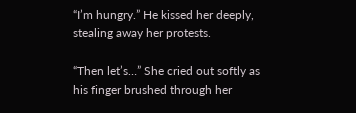“I’m hungry.” He kissed her deeply, stealing away her protests.

“Then let’s…” She cried out softly as his finger brushed through her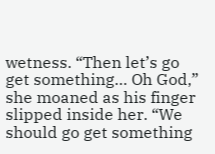wetness. “Then let’s go get something… Oh God,” she moaned as his finger slipped inside her. “We should go get something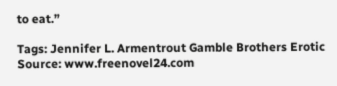to eat.”

Tags: Jennifer L. Armentrout Gamble Brothers Erotic
Source: www.freenovel24.com